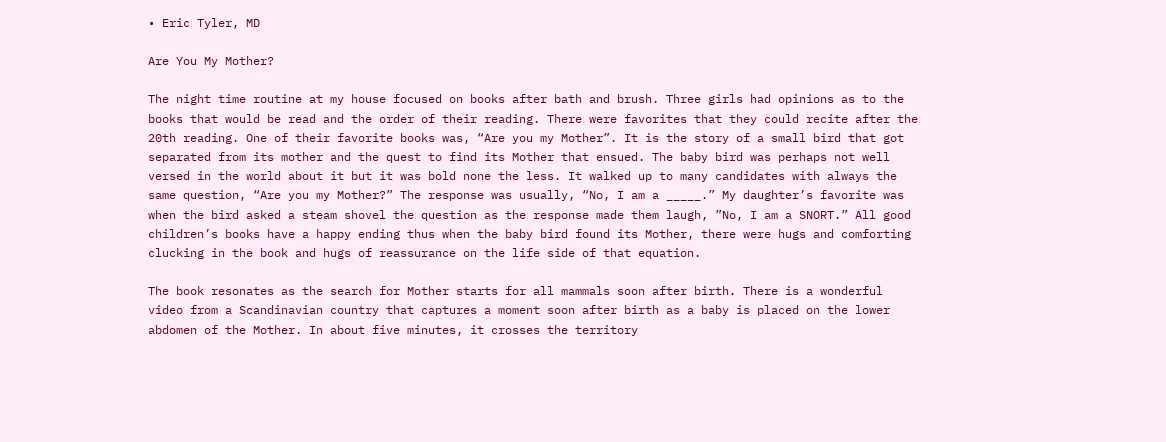• Eric Tyler, MD

Are You My Mother?

The night time routine at my house focused on books after bath and brush. Three girls had opinions as to the books that would be read and the order of their reading. There were favorites that they could recite after the 20th reading. One of their favorite books was, “Are you my Mother”. It is the story of a small bird that got separated from its mother and the quest to find its Mother that ensued. The baby bird was perhaps not well versed in the world about it but it was bold none the less. It walked up to many candidates with always the same question, “Are you my Mother?” The response was usually, “No, I am a _____.” My daughter’s favorite was when the bird asked a steam shovel the question as the response made them laugh, ”No, I am a SNORT.” All good children’s books have a happy ending thus when the baby bird found its Mother, there were hugs and comforting clucking in the book and hugs of reassurance on the life side of that equation.

The book resonates as the search for Mother starts for all mammals soon after birth. There is a wonderful video from a Scandinavian country that captures a moment soon after birth as a baby is placed on the lower abdomen of the Mother. In about five minutes, it crosses the territory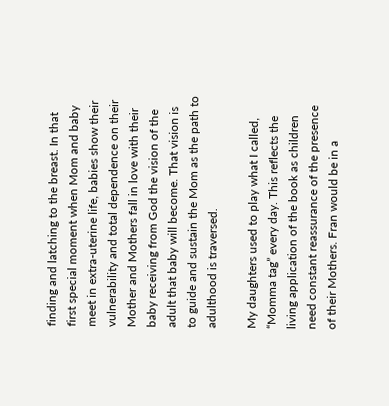finding and latching to the breast. In that first special moment when Mom and baby meet in extra-uterine life, babies show their vulnerability and total dependence on their Mother and Mothers fall in love with their baby receiving from God the vision of the adult that baby will become. That vision is to guide and sustain the Mom as the path to adulthood is traversed.

My daughters used to play what I called, “Momma tag” every day. This reflects the living application of the book as children need constant reassurance of the presence of their Mothers. Fran would be in a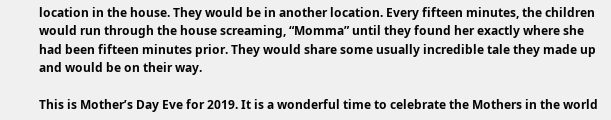location in the house. They would be in another location. Every fifteen minutes, the children would run through the house screaming, “Momma” until they found her exactly where she had been fifteen minutes prior. They would share some usually incredible tale they made up and would be on their way.

This is Mother’s Day Eve for 2019. It is a wonderful time to celebrate the Mothers in the world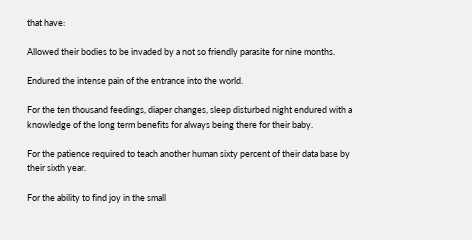that have:

Allowed their bodies to be invaded by a not so friendly parasite for nine months.

Endured the intense pain of the entrance into the world.

For the ten thousand feedings, diaper changes, sleep disturbed night endured with a knowledge of the long term benefits for always being there for their baby.

For the patience required to teach another human sixty percent of their data base by their sixth year.

For the ability to find joy in the small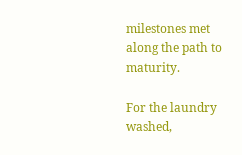milestones met along the path to maturity.

For the laundry washed,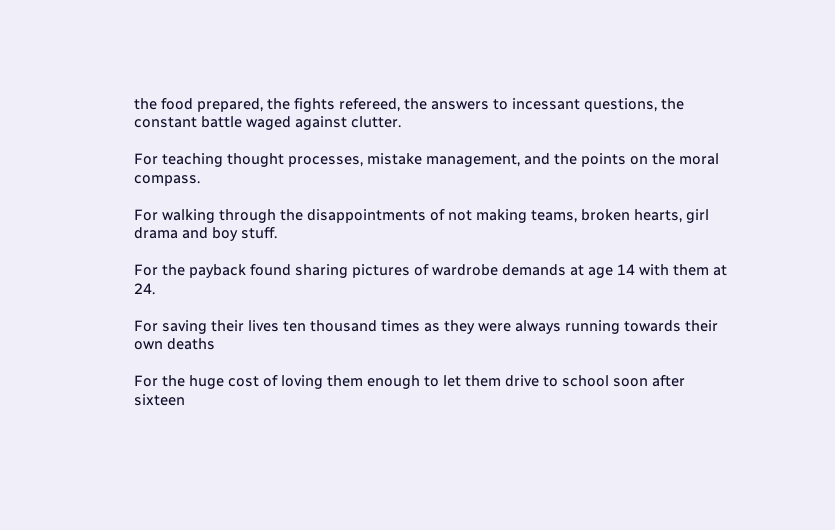the food prepared, the fights refereed, the answers to incessant questions, the constant battle waged against clutter.

For teaching thought processes, mistake management, and the points on the moral compass.

For walking through the disappointments of not making teams, broken hearts, girl drama and boy stuff.

For the payback found sharing pictures of wardrobe demands at age 14 with them at 24.

For saving their lives ten thousand times as they were always running towards their own deaths

For the huge cost of loving them enough to let them drive to school soon after sixteen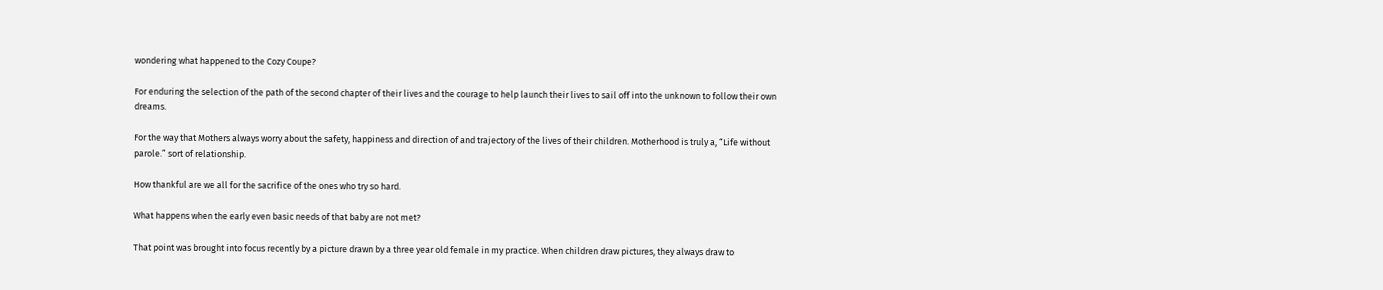wondering what happened to the Cozy Coupe?

For enduring the selection of the path of the second chapter of their lives and the courage to help launch their lives to sail off into the unknown to follow their own dreams.

For the way that Mothers always worry about the safety, happiness and direction of and trajectory of the lives of their children. Motherhood is truly a, “Life without parole.” sort of relationship.

How thankful are we all for the sacrifice of the ones who try so hard.

What happens when the early even basic needs of that baby are not met?

That point was brought into focus recently by a picture drawn by a three year old female in my practice. When children draw pictures, they always draw to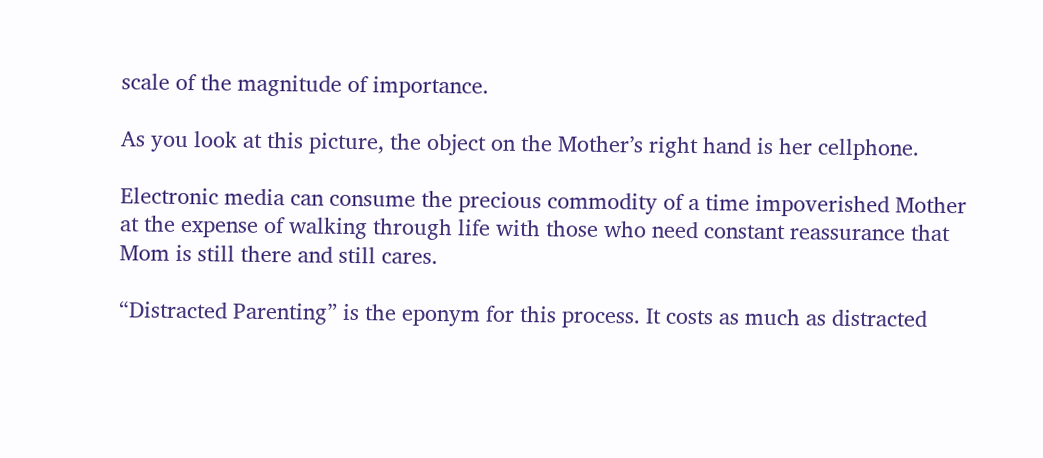scale of the magnitude of importance.

As you look at this picture, the object on the Mother’s right hand is her cellphone.

Electronic media can consume the precious commodity of a time impoverished Mother at the expense of walking through life with those who need constant reassurance that Mom is still there and still cares.

“Distracted Parenting” is the eponym for this process. It costs as much as distracted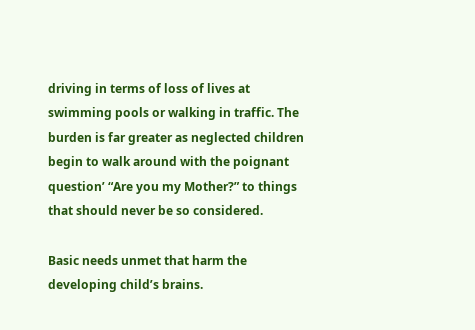driving in terms of loss of lives at swimming pools or walking in traffic. The burden is far greater as neglected children begin to walk around with the poignant question’ “Are you my Mother?” to things that should never be so considered.

Basic needs unmet that harm the developing child’s brains.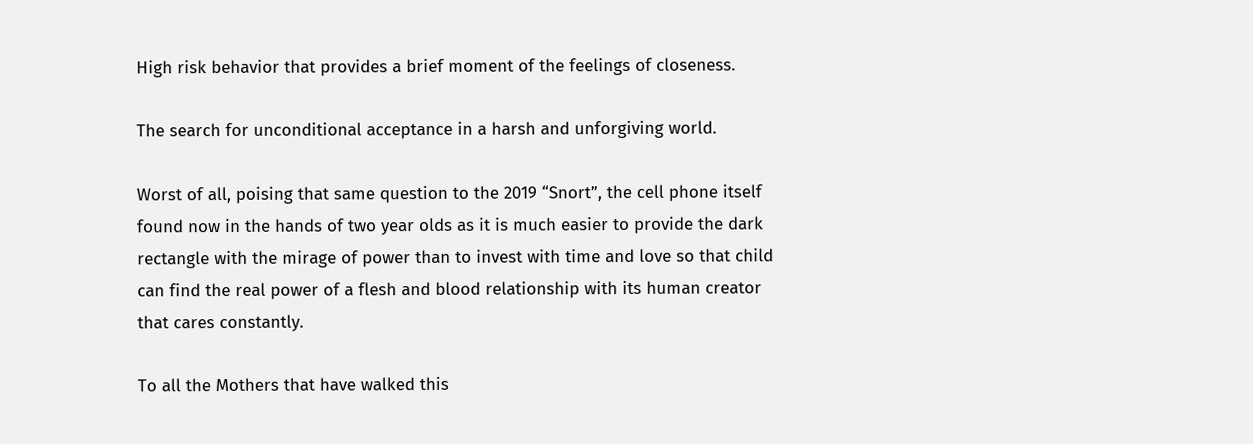High risk behavior that provides a brief moment of the feelings of closeness.

The search for unconditional acceptance in a harsh and unforgiving world.

Worst of all, poising that same question to the 2019 “Snort”, the cell phone itself found now in the hands of two year olds as it is much easier to provide the dark rectangle with the mirage of power than to invest with time and love so that child can find the real power of a flesh and blood relationship with its human creator that cares constantly.

To all the Mothers that have walked this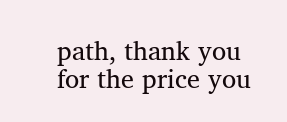path, thank you for the price you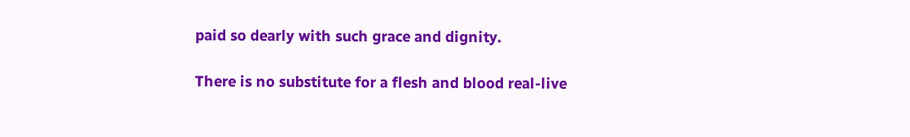paid so dearly with such grace and dignity.

There is no substitute for a flesh and blood real-live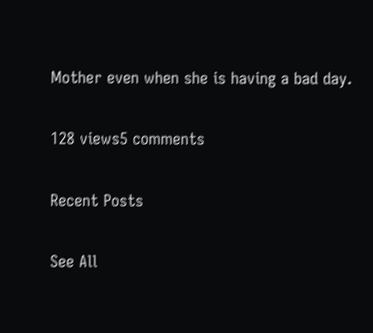Mother even when she is having a bad day.

128 views5 comments

Recent Posts

See All